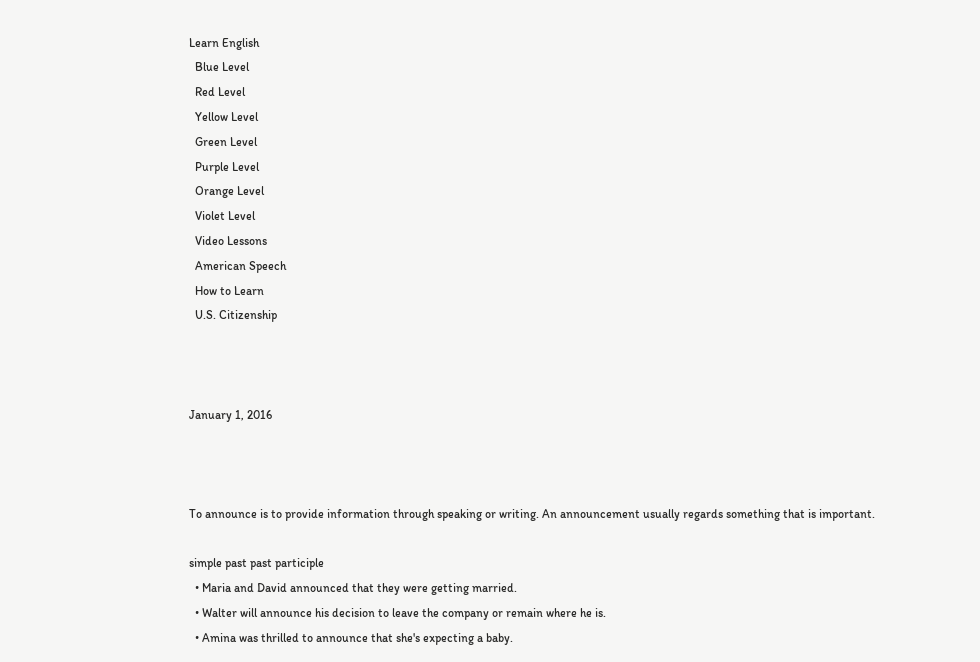Learn English
  Blue Level
  Red Level
  Yellow Level
  Green Level
  Purple Level
  Orange Level
  Violet Level
  Video Lessons
  American Speech
  How to Learn
  U.S. Citizenship



January 1, 2016



To announce is to provide information through speaking or writing. An announcement usually regards something that is important.

simple past past participle
  • Maria and David announced that they were getting married.
  • Walter will announce his decision to leave the company or remain where he is.
  • Amina was thrilled to announce that she's expecting a baby.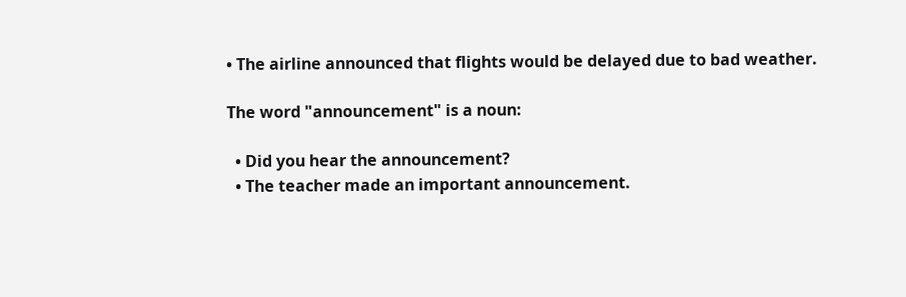• The airline announced that flights would be delayed due to bad weather.

The word "announcement" is a noun:

  • Did you hear the announcement?
  • The teacher made an important announcement.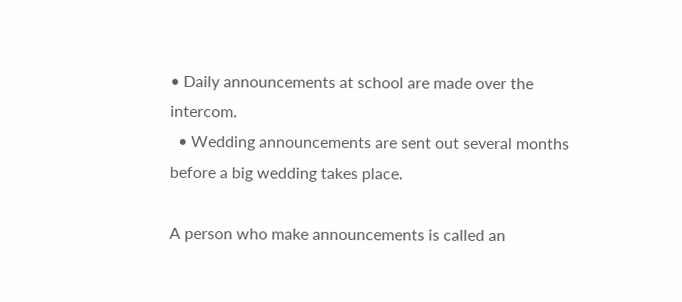• Daily announcements at school are made over the intercom.
  • Wedding announcements are sent out several months before a big wedding takes place.

A person who make announcements is called an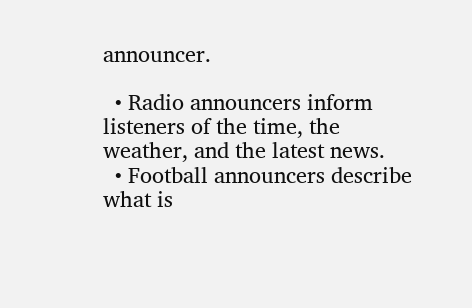announcer.

  • Radio announcers inform listeners of the time, the weather, and the latest news.
  • Football announcers describe what is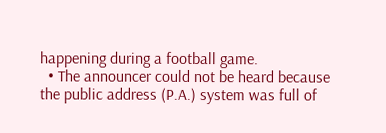happening during a football game.
  • The announcer could not be heard because the public address (P.A.) system was full of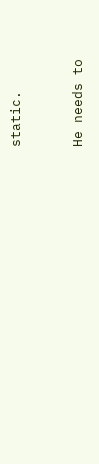static.


He needs to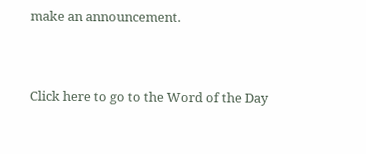make an announcement.


Click here to go to the Word of the Day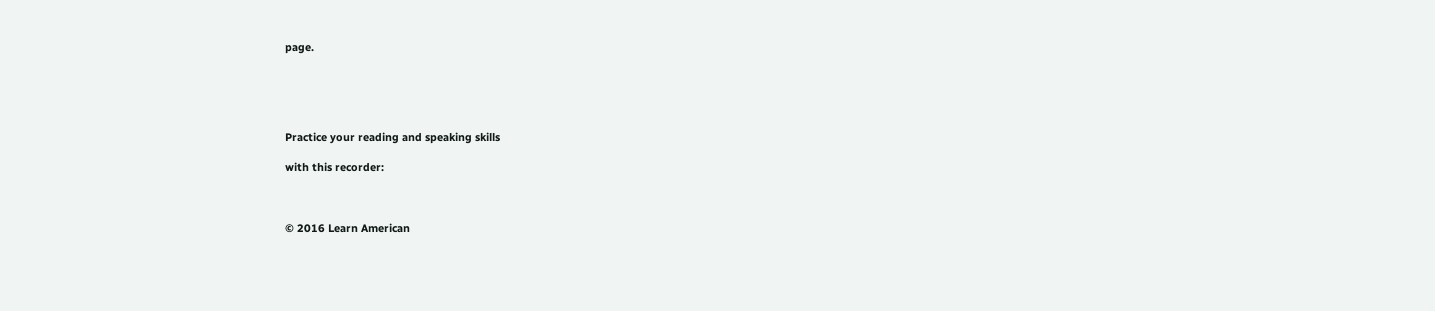page.





Practice your reading and speaking skills

with this recorder:



© 2016 Learn American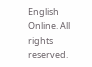English Online. All rights reserved.